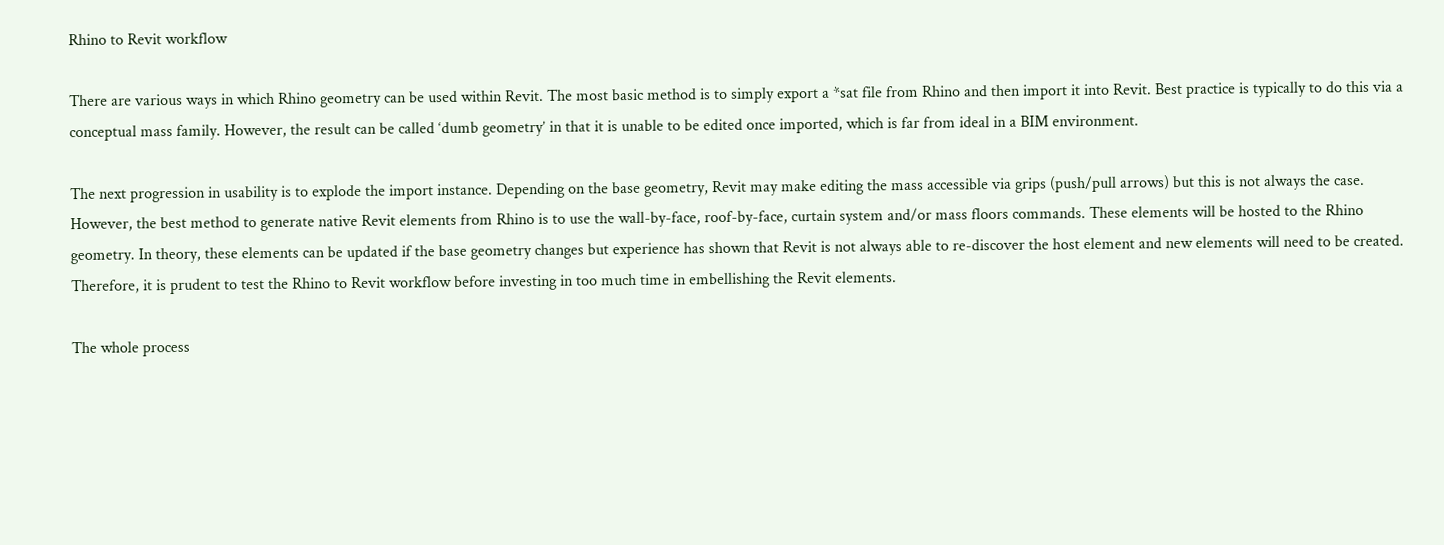Rhino to Revit workflow

There are various ways in which Rhino geometry can be used within Revit. The most basic method is to simply export a *sat file from Rhino and then import it into Revit. Best practice is typically to do this via a conceptual mass family. However, the result can be called ‘dumb geometry’ in that it is unable to be edited once imported, which is far from ideal in a BIM environment.

The next progression in usability is to explode the import instance. Depending on the base geometry, Revit may make editing the mass accessible via grips (push/pull arrows) but this is not always the case. However, the best method to generate native Revit elements from Rhino is to use the wall-by-face, roof-by-face, curtain system and/or mass floors commands. These elements will be hosted to the Rhino geometry. In theory, these elements can be updated if the base geometry changes but experience has shown that Revit is not always able to re-discover the host element and new elements will need to be created. Therefore, it is prudent to test the Rhino to Revit workflow before investing in too much time in embellishing the Revit elements.

The whole process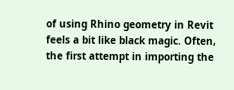of using Rhino geometry in Revit feels a bit like black magic. Often, the first attempt in importing the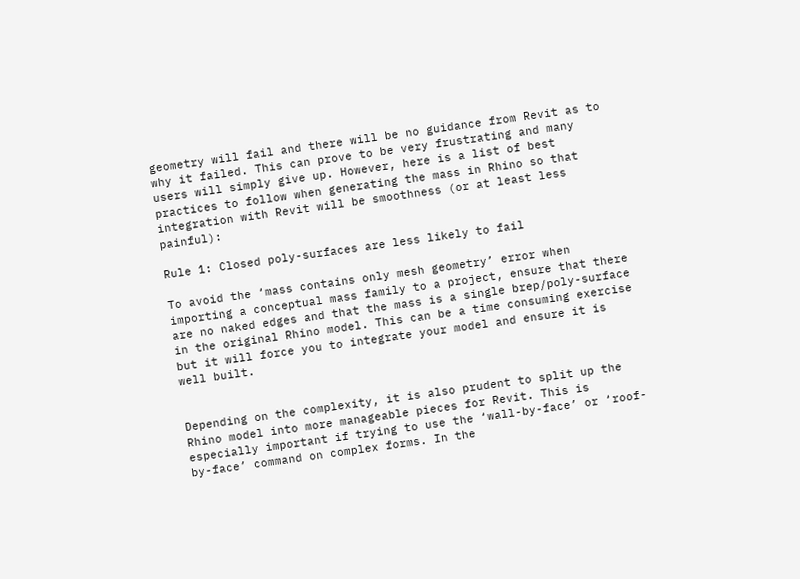geometry will fail and there will be no guidance from Revit as to why it failed. This can prove to be very frustrating and many users will simply give up. However, here is a list of best practices to follow when generating the mass in Rhino so that integration with Revit will be smoothness (or at least less painful):

Rule 1: Closed poly-surfaces are less likely to fail

To avoid the ‘mass contains only mesh geometry’ error when importing a conceptual mass family to a project, ensure that there are no naked edges and that the mass is a single brep/poly-surface in the original Rhino model. This can be a time consuming exercise but it will force you to integrate your model and ensure it is well built.


Depending on the complexity, it is also prudent to split up the Rhino model into more manageable pieces for Revit. This is especially important if trying to use the ‘wall-by-face’ or ‘roof-by-face’ command on complex forms. In the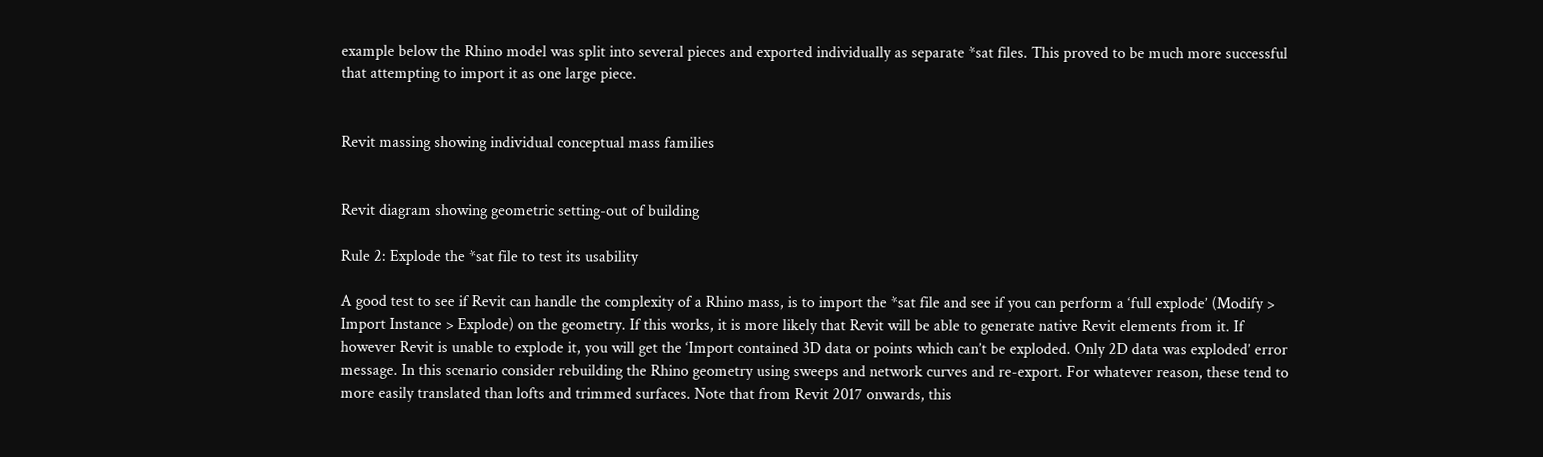example below the Rhino model was split into several pieces and exported individually as separate *sat files. This proved to be much more successful that attempting to import it as one large piece.


Revit massing showing individual conceptual mass families


Revit diagram showing geometric setting-out of building

Rule 2: Explode the *sat file to test its usability

A good test to see if Revit can handle the complexity of a Rhino mass, is to import the *sat file and see if you can perform a ‘full explode’ (Modify > Import Instance > Explode) on the geometry. If this works, it is more likely that Revit will be able to generate native Revit elements from it. If however Revit is unable to explode it, you will get the ‘Import contained 3D data or points which can’t be exploded. Only 2D data was exploded’ error message. In this scenario consider rebuilding the Rhino geometry using sweeps and network curves and re-export. For whatever reason, these tend to more easily translated than lofts and trimmed surfaces. Note that from Revit 2017 onwards, this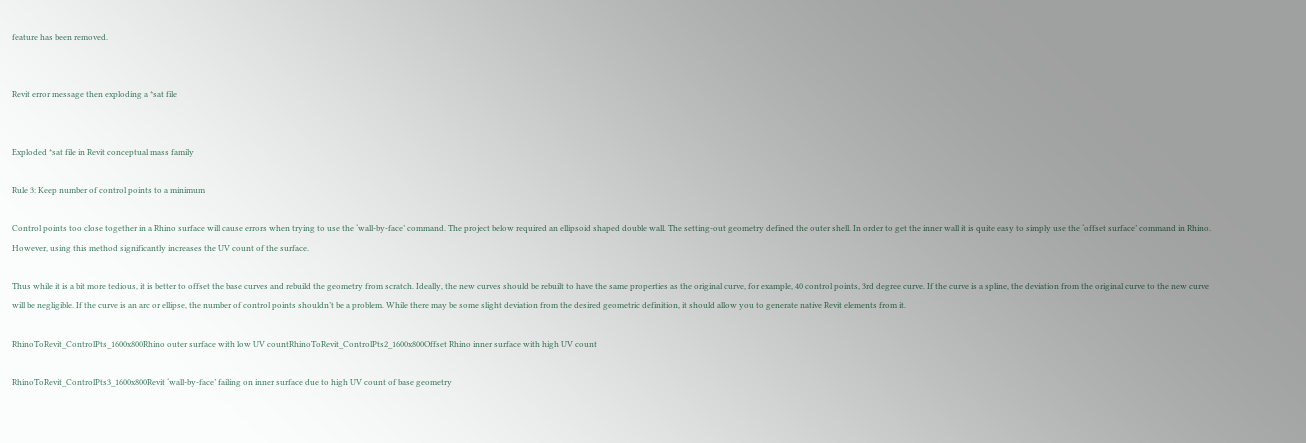feature has been removed.


Revit error message then exploding a *sat file


Exploded *sat file in Revit conceptual mass family

Rule 3: Keep number of control points to a minimum

Control points too close together in a Rhino surface will cause errors when trying to use the ‘wall-by-face’ command. The project below required an ellipsoid shaped double wall. The setting-out geometry defined the outer shell. In order to get the inner wall it is quite easy to simply use the ‘offset surface’ command in Rhino. However, using this method significantly increases the UV count of the surface.

Thus while it is a bit more tedious, it is better to offset the base curves and rebuild the geometry from scratch. Ideally, the new curves should be rebuilt to have the same properties as the original curve, for example, 40 control points, 3rd degree curve. If the curve is a spline, the deviation from the original curve to the new curve will be negligible. If the curve is an arc or ellipse, the number of control points shouldn’t be a problem. While there may be some slight deviation from the desired geometric definition, it should allow you to generate native Revit elements from it.

RhinoToRevit_ControlPts_1600x800Rhino outer surface with low UV countRhinoToRevit_ControlPts2_1600x800Offset Rhino inner surface with high UV count

RhinoToRevit_ControlPts3_1600x800Revit ‘wall-by-face’ failing on inner surface due to high UV count of base geometry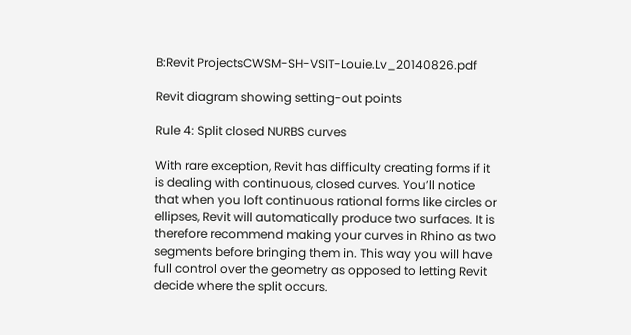B:Revit ProjectsCWSM-SH-VSIT-Louie.Lv_20140826.pdf

Revit diagram showing setting-out points

Rule 4: Split closed NURBS curves

With rare exception, Revit has difficulty creating forms if it is dealing with continuous, closed curves. You’ll notice that when you loft continuous rational forms like circles or ellipses, Revit will automatically produce two surfaces. It is therefore recommend making your curves in Rhino as two segments before bringing them in. This way you will have full control over the geometry as opposed to letting Revit decide where the split occurs.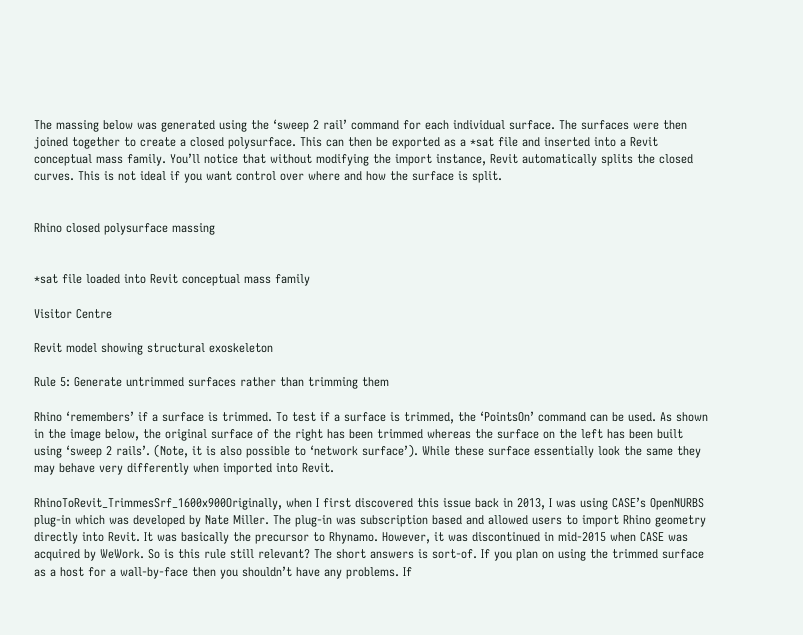The massing below was generated using the ‘sweep 2 rail’ command for each individual surface. The surfaces were then joined together to create a closed polysurface. This can then be exported as a *sat file and inserted into a Revit conceptual mass family. You’ll notice that without modifying the import instance, Revit automatically splits the closed curves. This is not ideal if you want control over where and how the surface is split.


Rhino closed polysurface massing


*sat file loaded into Revit conceptual mass family

Visitor Centre

Revit model showing structural exoskeleton

Rule 5: Generate untrimmed surfaces rather than trimming them

Rhino ‘remembers’ if a surface is trimmed. To test if a surface is trimmed, the ‘PointsOn’ command can be used. As shown in the image below, the original surface of the right has been trimmed whereas the surface on the left has been built using ‘sweep 2 rails’. (Note, it is also possible to ‘network surface’). While these surface essentially look the same they may behave very differently when imported into Revit.

RhinoToRevit_TrimmesSrf_1600x900Originally, when I first discovered this issue back in 2013, I was using CASE’s OpenNURBS plug-in which was developed by Nate Miller. The plug-in was subscription based and allowed users to import Rhino geometry directly into Revit. It was basically the precursor to Rhynamo. However, it was discontinued in mid-2015 when CASE was acquired by WeWork. So is this rule still relevant? The short answers is sort-of. If you plan on using the trimmed surface as a host for a wall-by-face then you shouldn’t have any problems. If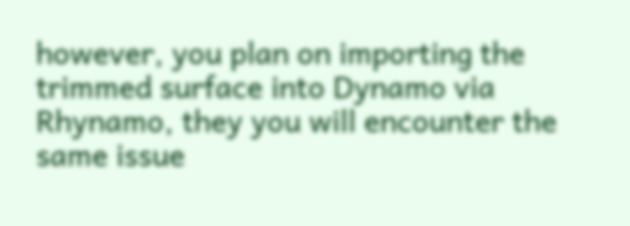however, you plan on importing the trimmed surface into Dynamo via Rhynamo, they you will encounter the same issue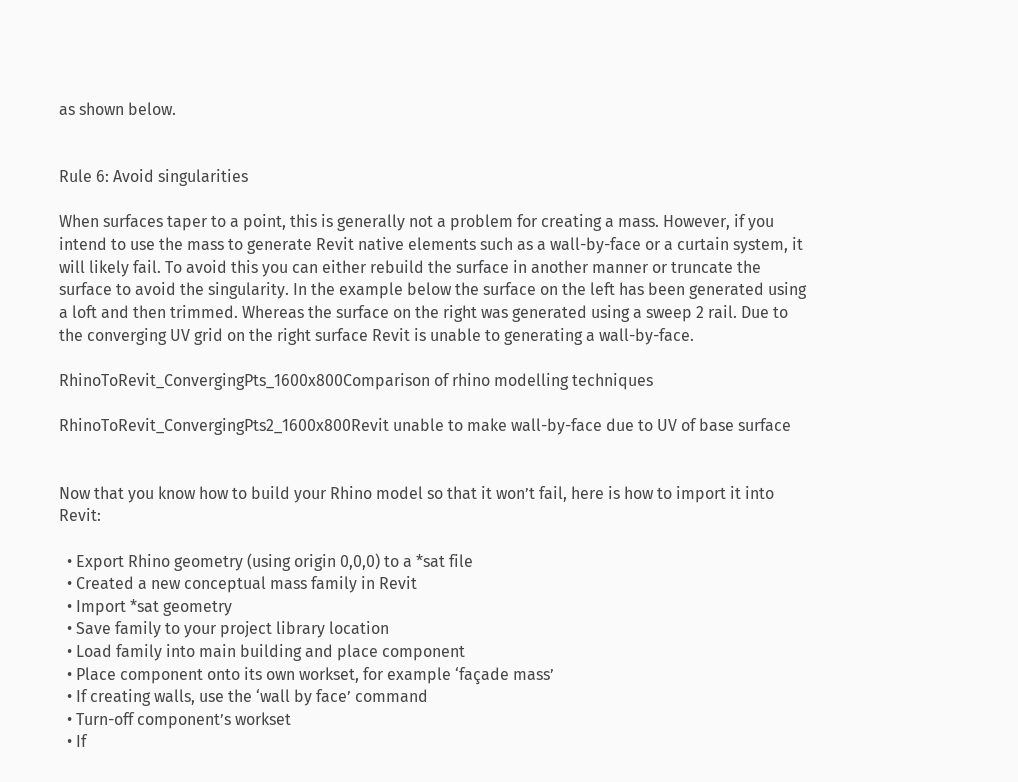as shown below.


Rule 6: Avoid singularities

When surfaces taper to a point, this is generally not a problem for creating a mass. However, if you intend to use the mass to generate Revit native elements such as a wall-by-face or a curtain system, it will likely fail. To avoid this you can either rebuild the surface in another manner or truncate the surface to avoid the singularity. In the example below the surface on the left has been generated using a loft and then trimmed. Whereas the surface on the right was generated using a sweep 2 rail. Due to the converging UV grid on the right surface Revit is unable to generating a wall-by-face.

RhinoToRevit_ConvergingPts_1600x800Comparison of rhino modelling techniques

RhinoToRevit_ConvergingPts2_1600x800Revit unable to make wall-by-face due to UV of base surface


Now that you know how to build your Rhino model so that it won’t fail, here is how to import it into Revit:

  • Export Rhino geometry (using origin 0,0,0) to a *sat file
  • Created a new conceptual mass family in Revit
  • Import *sat geometry
  • Save family to your project library location
  • Load family into main building and place component
  • Place component onto its own workset, for example ‘façade mass’
  • If creating walls, use the ‘wall by face’ command
  • Turn-off component’s workset
  • If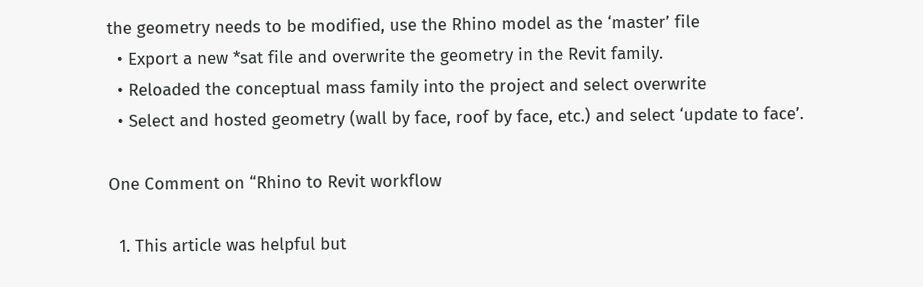the geometry needs to be modified, use the Rhino model as the ‘master’ file
  • Export a new *sat file and overwrite the geometry in the Revit family.
  • Reloaded the conceptual mass family into the project and select overwrite
  • Select and hosted geometry (wall by face, roof by face, etc.) and select ‘update to face’.

One Comment on “Rhino to Revit workflow

  1. This article was helpful but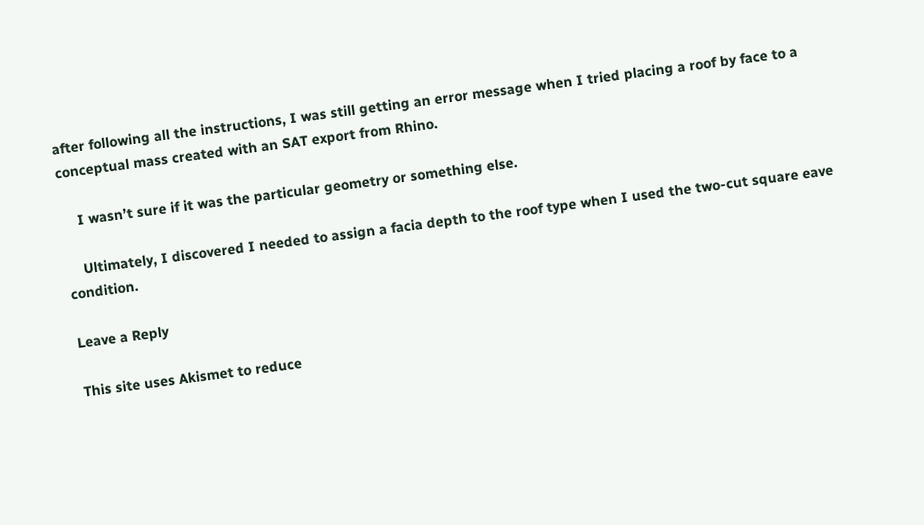after following all the instructions, I was still getting an error message when I tried placing a roof by face to a conceptual mass created with an SAT export from Rhino.

    I wasn’t sure if it was the particular geometry or something else.

    Ultimately, I discovered I needed to assign a facia depth to the roof type when I used the two-cut square eave condition.

Leave a Reply

This site uses Akismet to reduce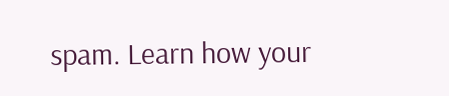spam. Learn how your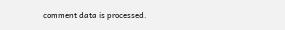comment data is processed.